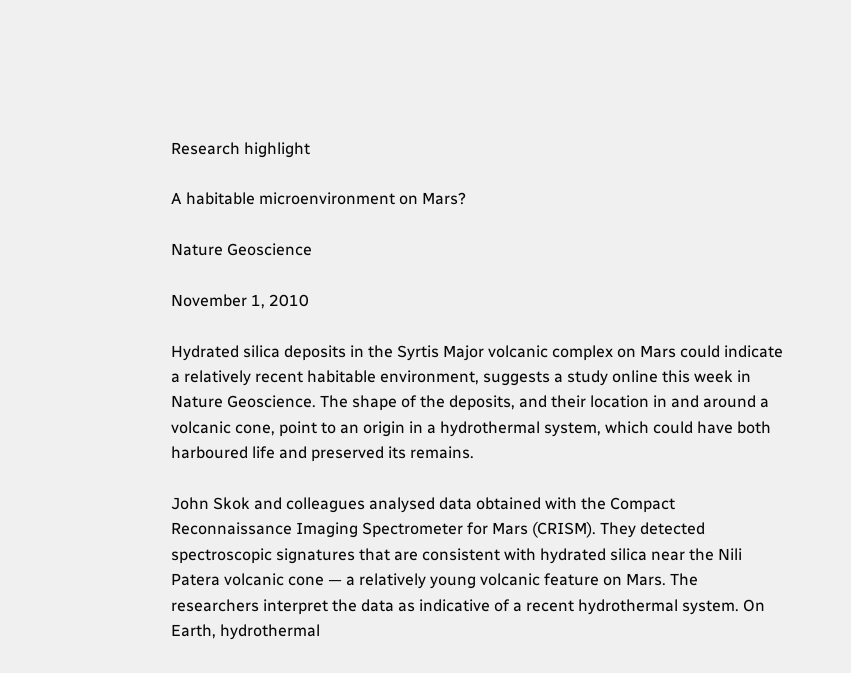Research highlight

A habitable microenvironment on Mars?

Nature Geoscience

November 1, 2010

Hydrated silica deposits in the Syrtis Major volcanic complex on Mars could indicate a relatively recent habitable environment, suggests a study online this week in Nature Geoscience. The shape of the deposits, and their location in and around a volcanic cone, point to an origin in a hydrothermal system, which could have both harboured life and preserved its remains.

John Skok and colleagues analysed data obtained with the Compact Reconnaissance Imaging Spectrometer for Mars (CRISM). They detected spectroscopic signatures that are consistent with hydrated silica near the Nili Patera volcanic cone — a relatively young volcanic feature on Mars. The researchers interpret the data as indicative of a recent hydrothermal system. On Earth, hydrothermal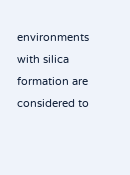environments with silica formation are considered to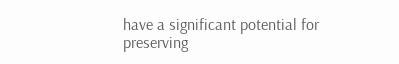have a significant potential for preserving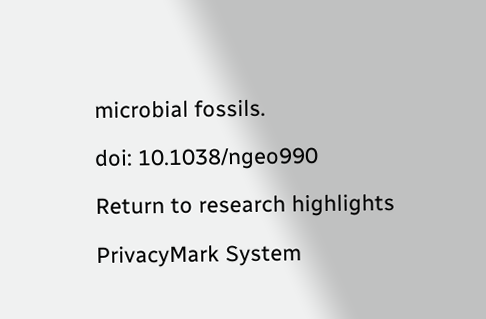microbial fossils.

doi: 10.1038/ngeo990

Return to research highlights

PrivacyMark System